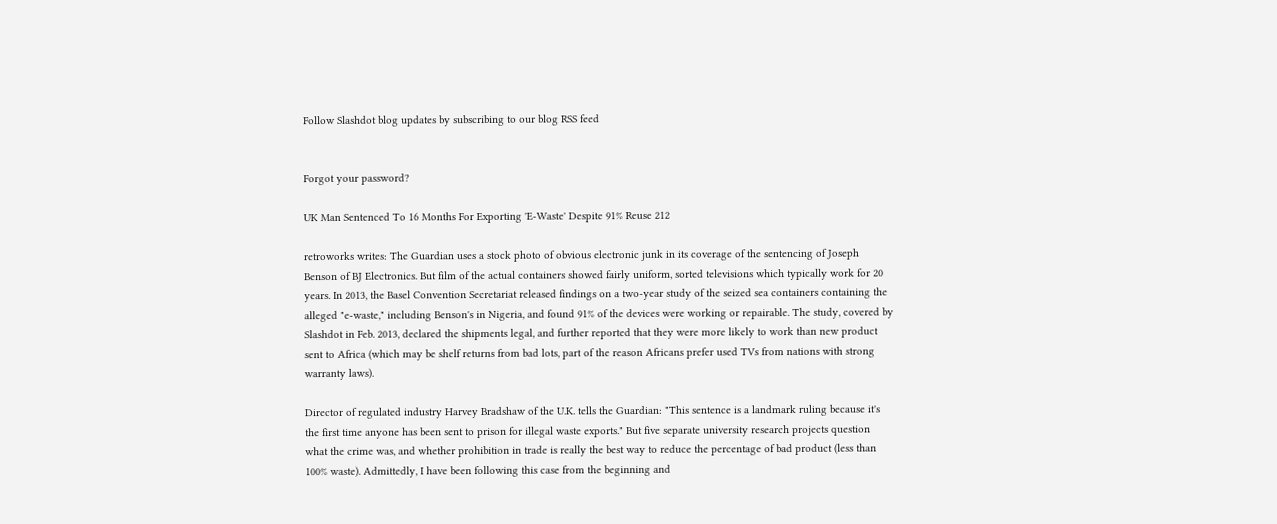Follow Slashdot blog updates by subscribing to our blog RSS feed


Forgot your password?

UK Man Sentenced To 16 Months For Exporting 'E-Waste' Despite 91% Reuse 212

retroworks writes: The Guardian uses a stock photo of obvious electronic junk in its coverage of the sentencing of Joseph Benson of BJ Electronics. But film of the actual containers showed fairly uniform, sorted televisions which typically work for 20 years. In 2013, the Basel Convention Secretariat released findings on a two-year study of the seized sea containers containing the alleged "e-waste," including Benson's in Nigeria, and found 91% of the devices were working or repairable. The study, covered by Slashdot in Feb. 2013, declared the shipments legal, and further reported that they were more likely to work than new product sent to Africa (which may be shelf returns from bad lots, part of the reason Africans prefer used TVs from nations with strong warranty laws).

Director of regulated industry Harvey Bradshaw of the U.K. tells the Guardian: "This sentence is a landmark ruling because it's the first time anyone has been sent to prison for illegal waste exports." But five separate university research projects question what the crime was, and whether prohibition in trade is really the best way to reduce the percentage of bad product (less than 100% waste). Admittedly, I have been following this case from the beginning and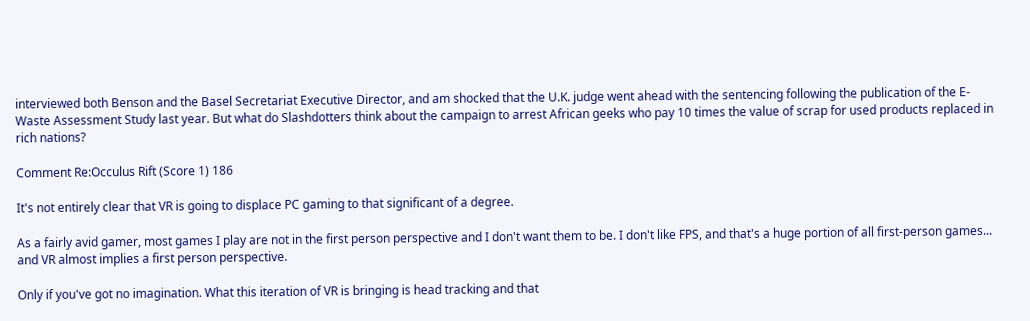interviewed both Benson and the Basel Secretariat Executive Director, and am shocked that the U.K. judge went ahead with the sentencing following the publication of the E-Waste Assessment Study last year. But what do Slashdotters think about the campaign to arrest African geeks who pay 10 times the value of scrap for used products replaced in rich nations?

Comment Re:Occulus Rift (Score 1) 186

It's not entirely clear that VR is going to displace PC gaming to that significant of a degree.

As a fairly avid gamer, most games I play are not in the first person perspective and I don't want them to be. I don't like FPS, and that's a huge portion of all first-person games... and VR almost implies a first person perspective.

Only if you've got no imagination. What this iteration of VR is bringing is head tracking and that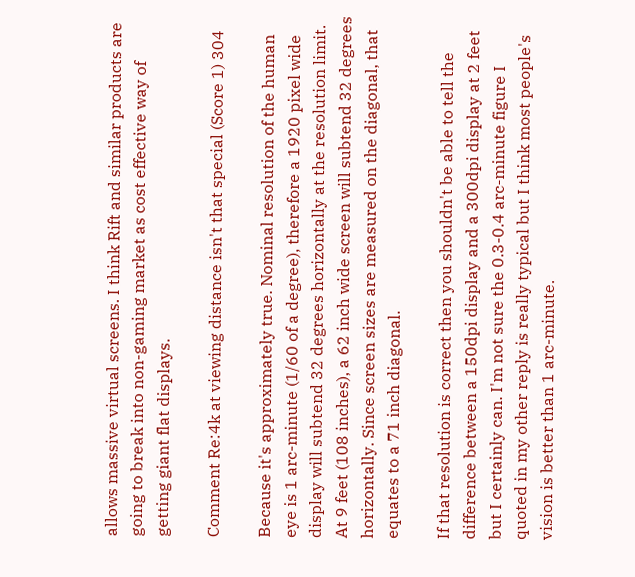allows massive virtual screens. I think Rift and similar products are going to break into non-gaming market as cost effective way of getting giant flat displays.

Comment Re:4k at viewing distance isn't that special (Score 1) 304

Because it's approximately true. Nominal resolution of the human eye is 1 arc-minute (1/60 of a degree), therefore a 1920 pixel wide display will subtend 32 degrees horizontally at the resolution limit. At 9 feet (108 inches), a 62 inch wide screen will subtend 32 degrees horizontally. Since screen sizes are measured on the diagonal, that equates to a 71 inch diagonal.

If that resolution is correct then you shouldn't be able to tell the difference between a 150dpi display and a 300dpi display at 2 feet but I certainly can. I'm not sure the 0.3-0.4 arc-minute figure I quoted in my other reply is really typical but I think most people's vision is better than 1 arc-minute.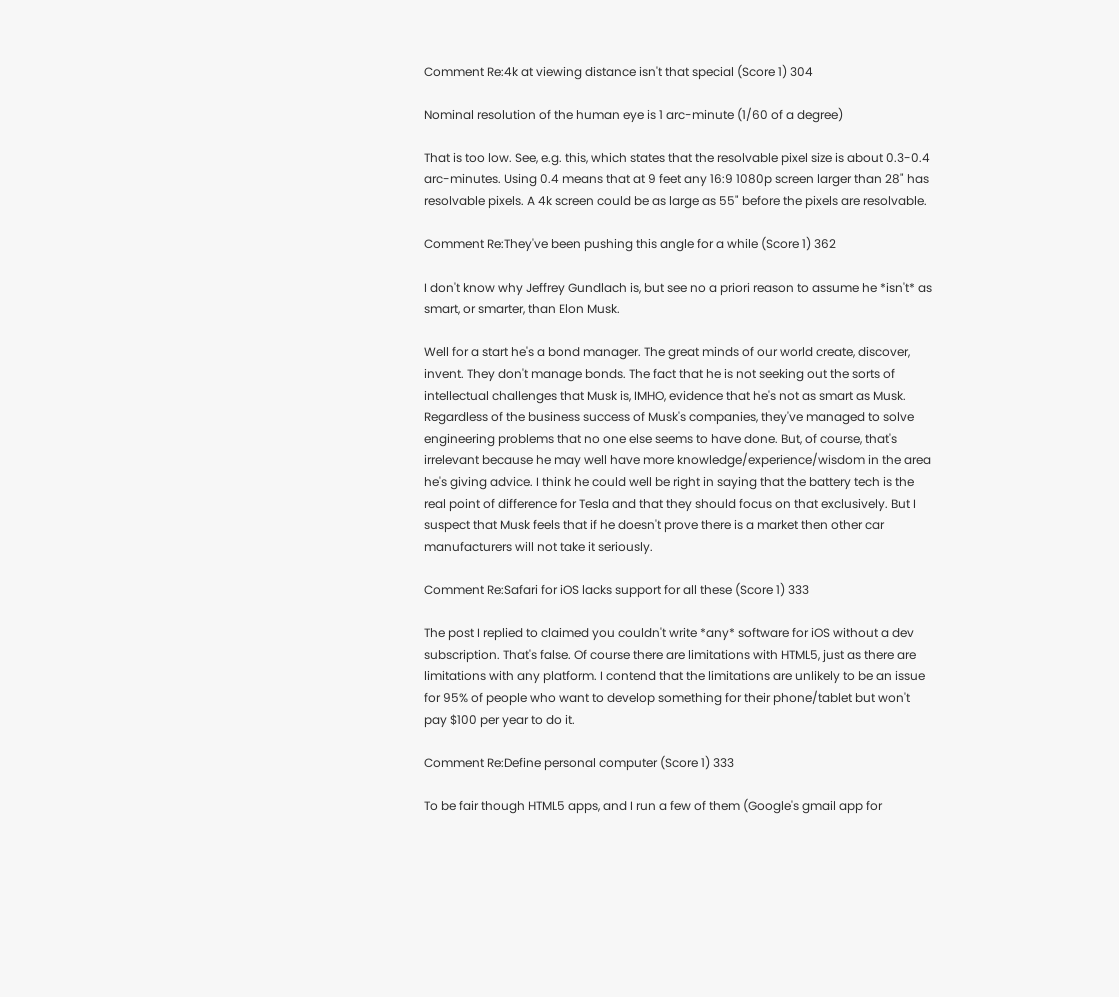Comment Re:4k at viewing distance isn't that special (Score 1) 304

Nominal resolution of the human eye is 1 arc-minute (1/60 of a degree)

That is too low. See, e.g. this, which states that the resolvable pixel size is about 0.3-0.4 arc-minutes. Using 0.4 means that at 9 feet any 16:9 1080p screen larger than 28" has resolvable pixels. A 4k screen could be as large as 55" before the pixels are resolvable.

Comment Re:They've been pushing this angle for a while (Score 1) 362

I don't know why Jeffrey Gundlach is, but see no a priori reason to assume he *isn't* as smart, or smarter, than Elon Musk.

Well for a start he's a bond manager. The great minds of our world create, discover, invent. They don't manage bonds. The fact that he is not seeking out the sorts of intellectual challenges that Musk is, IMHO, evidence that he's not as smart as Musk. Regardless of the business success of Musk's companies, they've managed to solve engineering problems that no one else seems to have done. But, of course, that's irrelevant because he may well have more knowledge/experience/wisdom in the area he's giving advice. I think he could well be right in saying that the battery tech is the real point of difference for Tesla and that they should focus on that exclusively. But I suspect that Musk feels that if he doesn't prove there is a market then other car manufacturers will not take it seriously.

Comment Re:Safari for iOS lacks support for all these (Score 1) 333

The post I replied to claimed you couldn't write *any* software for iOS without a dev subscription. That's false. Of course there are limitations with HTML5, just as there are limitations with any platform. I contend that the limitations are unlikely to be an issue for 95% of people who want to develop something for their phone/tablet but won't pay $100 per year to do it.

Comment Re:Define personal computer (Score 1) 333

To be fair though HTML5 apps, and I run a few of them (Google's gmail app for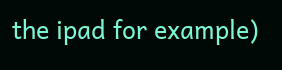the ipad for example)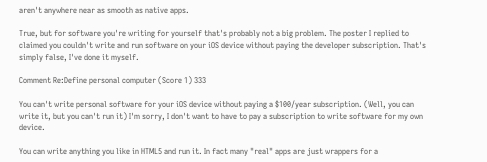aren't anywhere near as smooth as native apps.

True, but for software you're writing for yourself that's probably not a big problem. The poster I replied to claimed you couldn't write and run software on your iOS device without paying the developer subscription. That's simply false, I've done it myself.

Comment Re:Define personal computer (Score 1) 333

You can't write personal software for your iOS device without paying a $100/year subscription. (Well, you can write it, but you can't run it) I'm sorry, I don't want to have to pay a subscription to write software for my own device.

You can write anything you like in HTML5 and run it. In fact many "real" apps are just wrappers for a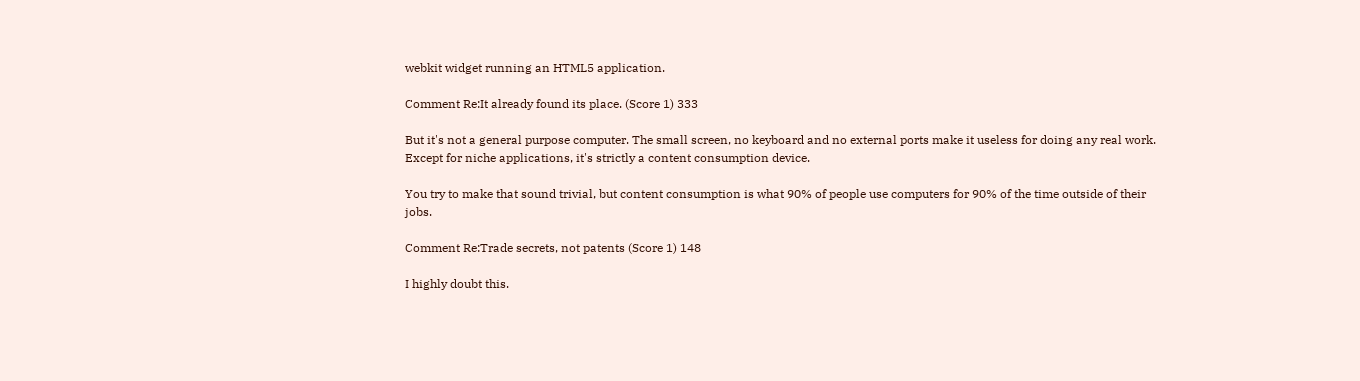webkit widget running an HTML5 application.

Comment Re:It already found its place. (Score 1) 333

But it's not a general purpose computer. The small screen, no keyboard and no external ports make it useless for doing any real work. Except for niche applications, it's strictly a content consumption device.

You try to make that sound trivial, but content consumption is what 90% of people use computers for 90% of the time outside of their jobs.

Comment Re:Trade secrets, not patents (Score 1) 148

I highly doubt this.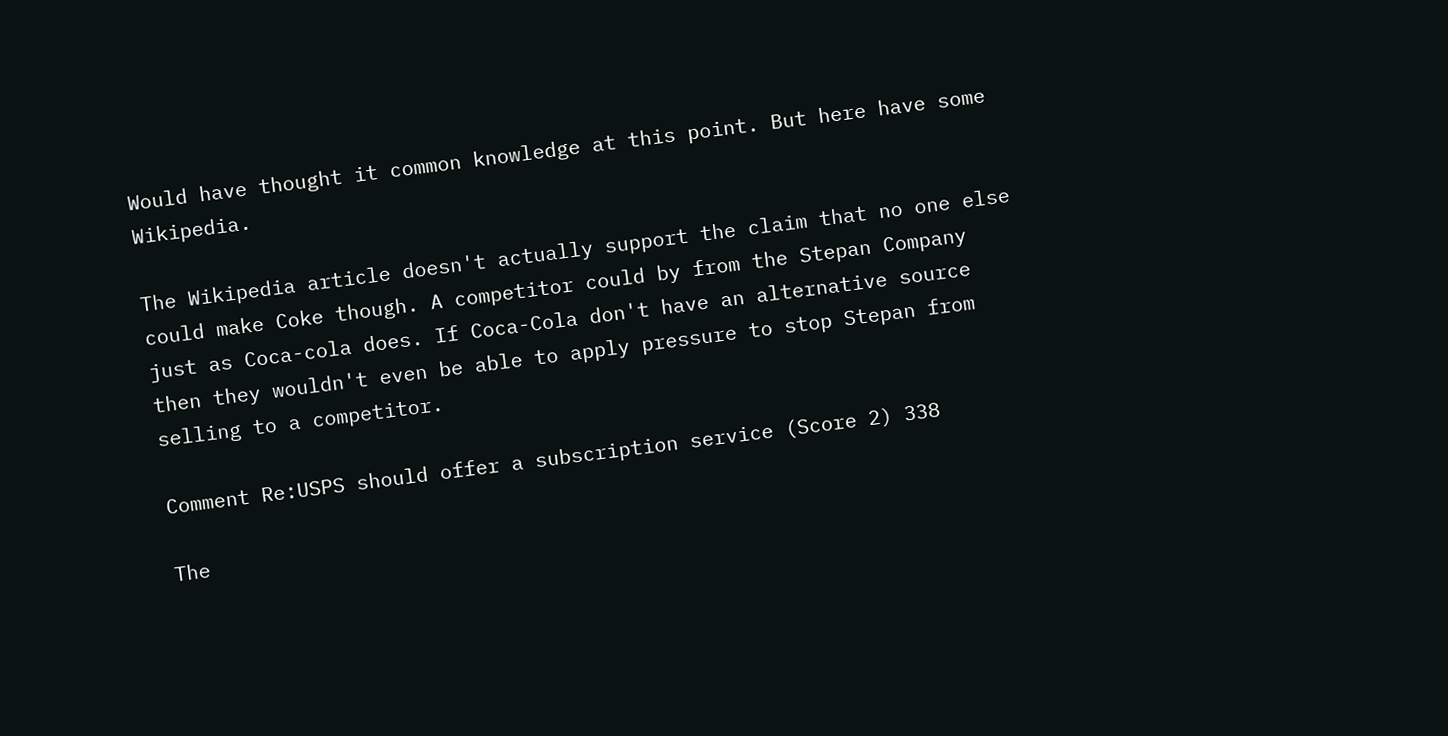Would have thought it common knowledge at this point. But here have some Wikipedia.

The Wikipedia article doesn't actually support the claim that no one else could make Coke though. A competitor could by from the Stepan Company just as Coca-cola does. If Coca-Cola don't have an alternative source then they wouldn't even be able to apply pressure to stop Stepan from selling to a competitor.

Comment Re:USPS should offer a subscription service (Score 2) 338

The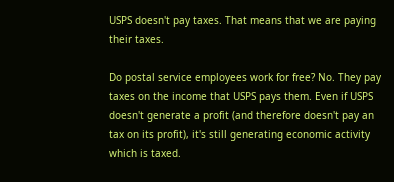USPS doesn't pay taxes. That means that we are paying their taxes.

Do postal service employees work for free? No. They pay taxes on the income that USPS pays them. Even if USPS doesn't generate a profit (and therefore doesn't pay an tax on its profit), it's still generating economic activity which is taxed.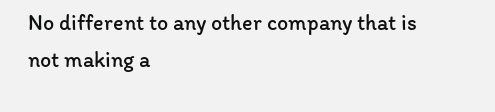No different to any other company that is not making a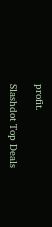profit.

Slashdot Top Deals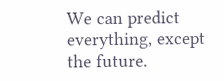We can predict everything, except the future.